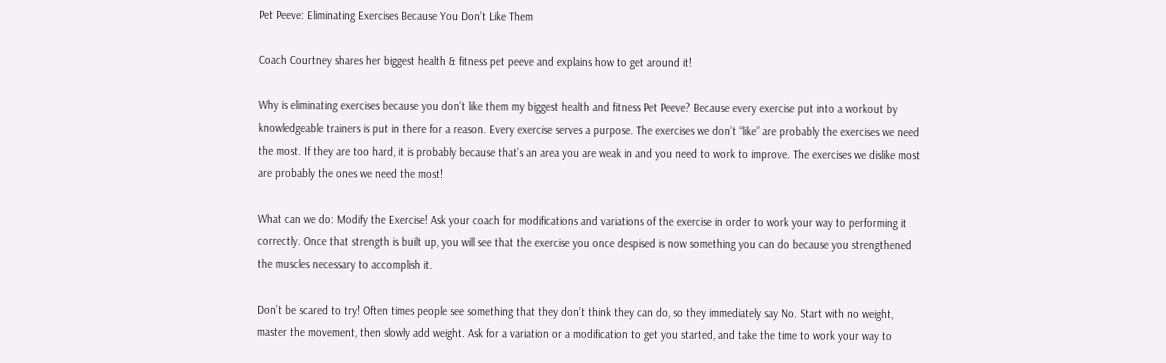Pet Peeve: Eliminating Exercises Because You Don’t Like Them

Coach Courtney shares her biggest health & fitness pet peeve and explains how to get around it!

Why is eliminating exercises because you don’t like them my biggest health and fitness Pet Peeve? Because every exercise put into a workout by knowledgeable trainers is put in there for a reason. Every exercise serves a purpose. The exercises we don’t “like” are probably the exercises we need the most. If they are too hard, it is probably because that’s an area you are weak in and you need to work to improve. The exercises we dislike most are probably the ones we need the most!

What can we do: Modify the Exercise! Ask your coach for modifications and variations of the exercise in order to work your way to performing it correctly. Once that strength is built up, you will see that the exercise you once despised is now something you can do because you strengthened the muscles necessary to accomplish it.

Don’t be scared to try! Often times people see something that they don’t think they can do, so they immediately say No. Start with no weight, master the movement, then slowly add weight. Ask for a variation or a modification to get you started, and take the time to work your way to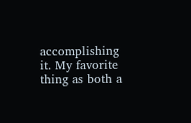accomplishing it. My favorite thing as both a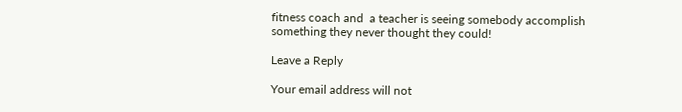fitness coach and  a teacher is seeing somebody accomplish something they never thought they could!

Leave a Reply

Your email address will not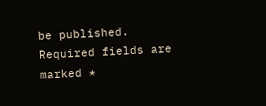be published. Required fields are marked *